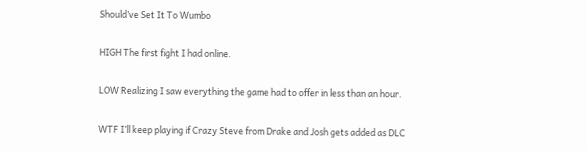Should’ve Set It To Wumbo

HIGH The first fight I had online.

LOW Realizing I saw everything the game had to offer in less than an hour.

WTF I’ll keep playing if Crazy Steve from Drake and Josh gets added as DLC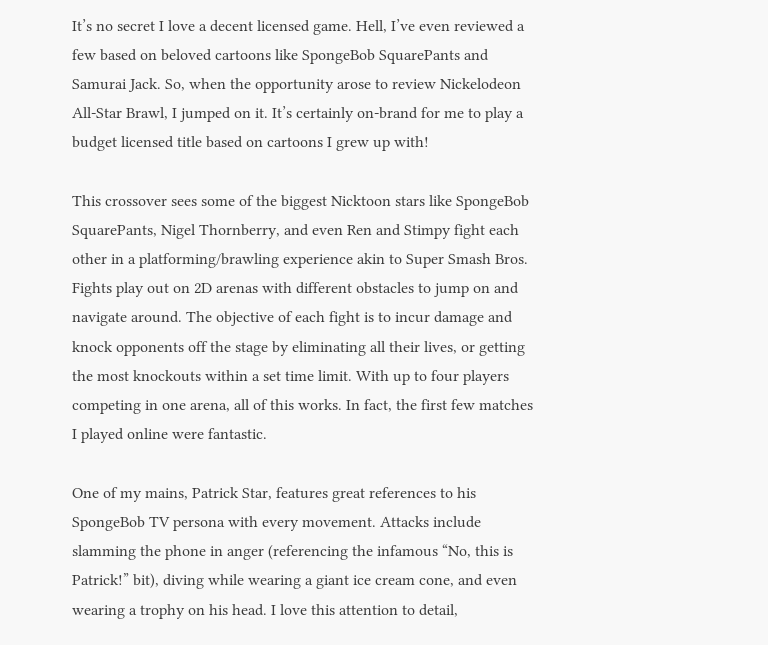It’s no secret I love a decent licensed game. Hell, I’ve even reviewed a few based on beloved cartoons like SpongeBob SquarePants and Samurai Jack. So, when the opportunity arose to review Nickelodeon All-Star Brawl, I jumped on it. It’s certainly on-brand for me to play a budget licensed title based on cartoons I grew up with!

This crossover sees some of the biggest Nicktoon stars like SpongeBob SquarePants, Nigel Thornberry, and even Ren and Stimpy fight each other in a platforming/brawling experience akin to Super Smash Bros. Fights play out on 2D arenas with different obstacles to jump on and navigate around. The objective of each fight is to incur damage and knock opponents off the stage by eliminating all their lives, or getting the most knockouts within a set time limit. With up to four players competing in one arena, all of this works. In fact, the first few matches I played online were fantastic.

One of my mains, Patrick Star, features great references to his SpongeBob TV persona with every movement. Attacks include slamming the phone in anger (referencing the infamous “No, this is Patrick!” bit), diving while wearing a giant ice cream cone, and even wearing a trophy on his head. I love this attention to detail,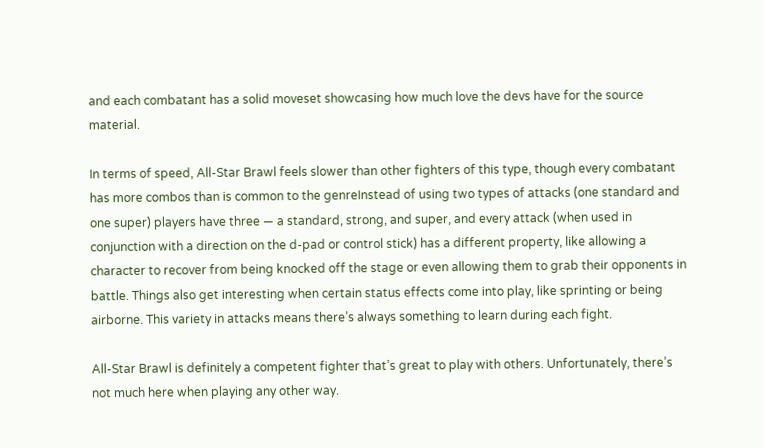and each combatant has a solid moveset showcasing how much love the devs have for the source material.

In terms of speed, All-Star Brawl feels slower than other fighters of this type, though every combatant has more combos than is common to the genreInstead of using two types of attacks (one standard and one super) players have three — a standard, strong, and super, and every attack (when used in conjunction with a direction on the d-pad or control stick) has a different property, like allowing a character to recover from being knocked off the stage or even allowing them to grab their opponents in battle. Things also get interesting when certain status effects come into play, like sprinting or being airborne. This variety in attacks means there’s always something to learn during each fight.

All-Star Brawl is definitely a competent fighter that’s great to play with others. Unfortunately, there’s not much here when playing any other way.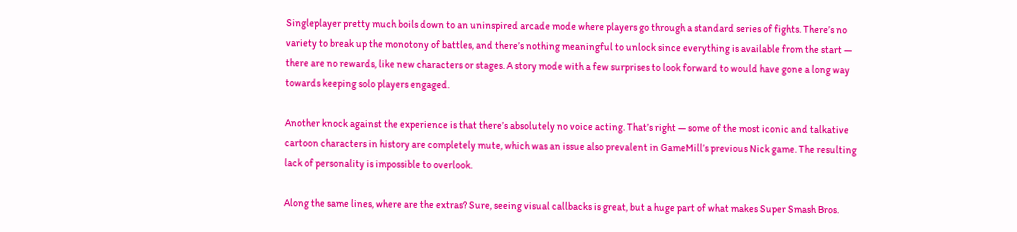Singleplayer pretty much boils down to an uninspired arcade mode where players go through a standard series of fights. There’s no variety to break up the monotony of battles, and there’s nothing meaningful to unlock since everything is available from the start — there are no rewards, like new characters or stages. A story mode with a few surprises to look forward to would have gone a long way towards keeping solo players engaged.

Another knock against the experience is that there’s absolutely no voice acting. That’s right — some of the most iconic and talkative cartoon characters in history are completely mute, which was an issue also prevalent in GameMill’s previous Nick game. The resulting lack of personality is impossible to overlook.

Along the same lines, where are the extras? Sure, seeing visual callbacks is great, but a huge part of what makes Super Smash Bros.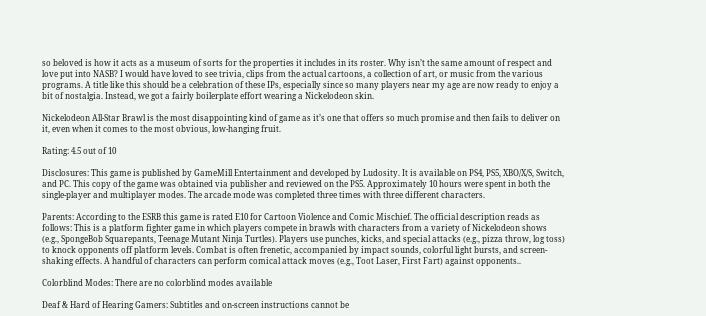so beloved is how it acts as a museum of sorts for the properties it includes in its roster. Why isn’t the same amount of respect and love put into NASB? I would have loved to see trivia, clips from the actual cartoons, a collection of art, or music from the various programs. A title like this should be a celebration of these IPs, especially since so many players near my age are now ready to enjoy a bit of nostalgia. Instead, we got a fairly boilerplate effort wearing a Nickelodeon skin.

Nickelodeon All-Star Brawl is the most disappointing kind of game as it’s one that offers so much promise and then fails to deliver on it, even when it comes to the most obvious, low-hanging fruit.

Rating: 4.5 out of 10

Disclosures: This game is published by GameMill Entertainment and developed by Ludosity. It is available on PS4, PS5, XBO/X/S, Switch, and PC. This copy of the game was obtained via publisher and reviewed on the PS5. Approximately 10 hours were spent in both the single-player and multiplayer modes. The arcade mode was completed three times with three different characters.

Parents: According to the ESRB this game is rated E10 for Cartoon Violence and Comic Mischief. The official description reads as follows: This is a platform fighter game in which players compete in brawls with characters from a variety of Nickelodeon shows (e.g., SpongeBob Squarepants, Teenage Mutant Ninja Turtles). Players use punches, kicks, and special attacks (e.g., pizza throw, log toss) to knock opponents off platform levels. Combat is often frenetic, accompanied by impact sounds, colorful light bursts, and screen-shaking effects. A handful of characters can perform comical attack moves (e.g., Toot Laser, First Fart) against opponents..

Colorblind Modes: There are no colorblind modes available

Deaf & Hard of Hearing Gamers: Subtitles and on-screen instructions cannot be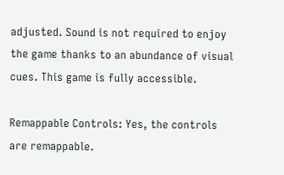adjusted. Sound is not required to enjoy the game thanks to an abundance of visual cues. This game is fully accessible.

Remappable Controls: Yes, the controls are remappable.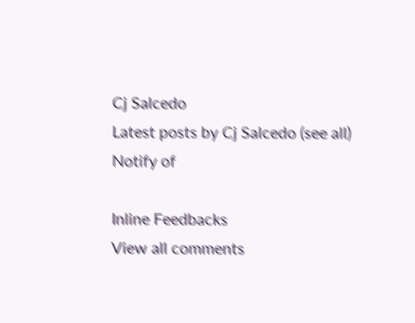Cj Salcedo
Latest posts by Cj Salcedo (see all)
Notify of

Inline Feedbacks
View all comments